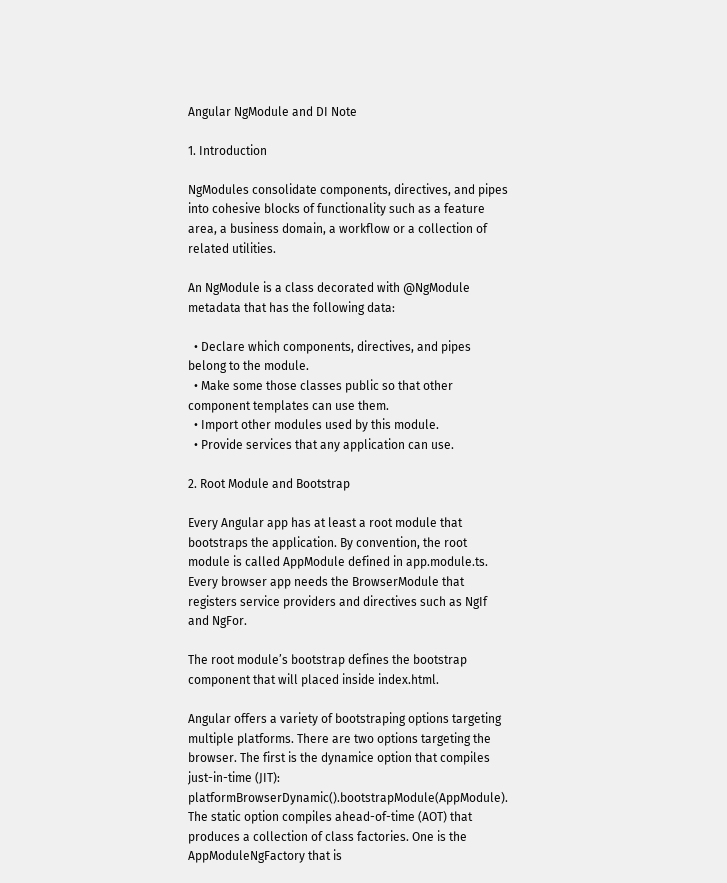Angular NgModule and DI Note

1. Introduction

NgModules consolidate components, directives, and pipes into cohesive blocks of functionality such as a feature area, a business domain, a workflow or a collection of related utilities.

An NgModule is a class decorated with @NgModule metadata that has the following data:

  • Declare which components, directives, and pipes belong to the module.
  • Make some those classes public so that other component templates can use them.
  • Import other modules used by this module.
  • Provide services that any application can use.

2. Root Module and Bootstrap

Every Angular app has at least a root module that bootstraps the application. By convention, the root module is called AppModule defined in app.module.ts. Every browser app needs the BrowserModule that registers service providers and directives such as NgIf and NgFor.

The root module’s bootstrap defines the bootstrap component that will placed inside index.html.

Angular offers a variety of bootstraping options targeting multiple platforms. There are two options targeting the browser. The first is the dynamice option that compiles just-in-time (JIT): platformBrowserDynamic().bootstrapModule(AppModule). The static option compiles ahead-of-time (AOT) that produces a collection of class factories. One is the AppModuleNgFactory that is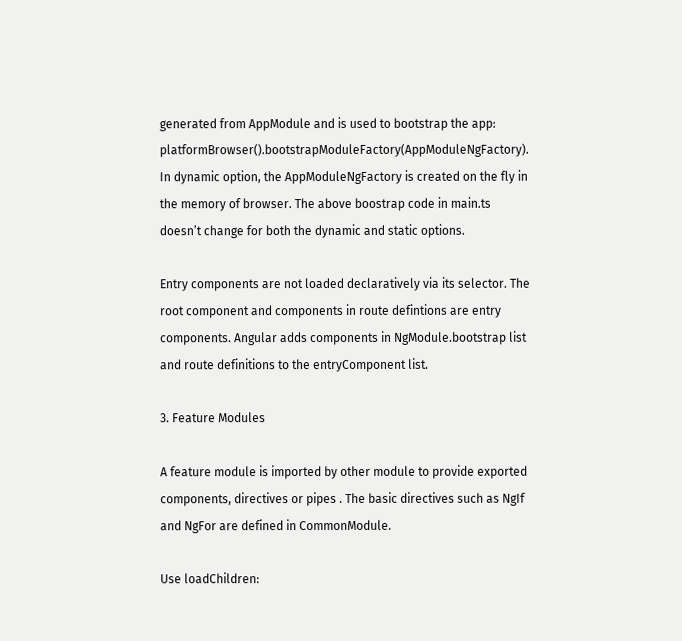generated from AppModule and is used to bootstrap the app: platformBrowser().bootstrapModuleFactory(AppModuleNgFactory). In dynamic option, the AppModuleNgFactory is created on the fly in the memory of browser. The above boostrap code in main.ts doesn’t change for both the dynamic and static options.

Entry components are not loaded declaratively via its selector. The root component and components in route defintions are entry components. Angular adds components in NgModule.bootstrap list and route definitions to the entryComponent list.

3. Feature Modules

A feature module is imported by other module to provide exported components, directives or pipes . The basic directives such as NgIf and NgFor are defined in CommonModule.

Use loadChildren: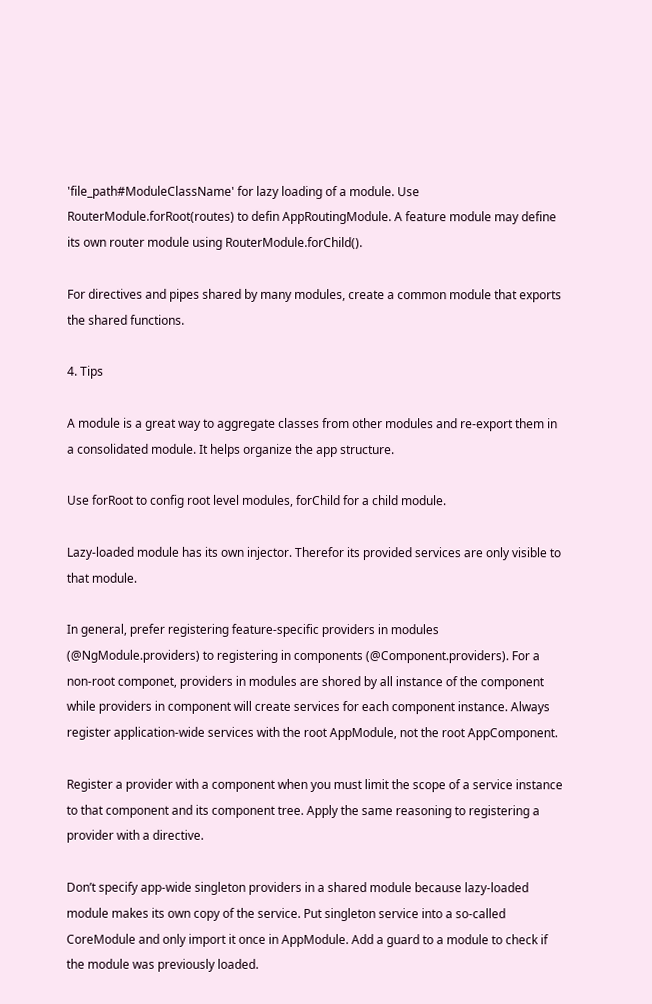'file_path#ModuleClassName' for lazy loading of a module. Use RouterModule.forRoot(routes) to defin AppRoutingModule. A feature module may define its own router module using RouterModule.forChild().

For directives and pipes shared by many modules, create a common module that exports the shared functions.

4. Tips

A module is a great way to aggregate classes from other modules and re-export them in a consolidated module. It helps organize the app structure.

Use forRoot to config root level modules, forChild for a child module.

Lazy-loaded module has its own injector. Therefor its provided services are only visible to that module.

In general, prefer registering feature-specific providers in modules (@NgModule.providers) to registering in components (@Component.providers). For a non-root componet, providers in modules are shored by all instance of the component while providers in component will create services for each component instance. Always register application-wide services with the root AppModule, not the root AppComponent.

Register a provider with a component when you must limit the scope of a service instance to that component and its component tree. Apply the same reasoning to registering a provider with a directive.

Don’t specify app-wide singleton providers in a shared module because lazy-loaded module makes its own copy of the service. Put singleton service into a so-called CoreModule and only import it once in AppModule. Add a guard to a module to check if the module was previously loaded.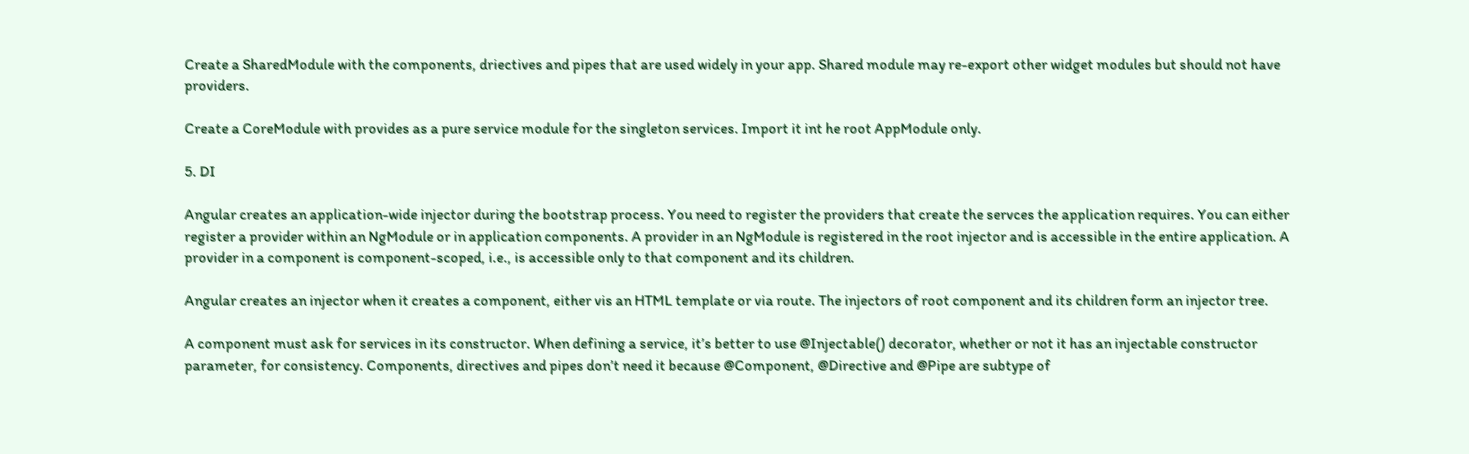Create a SharedModule with the components, driectives and pipes that are used widely in your app. Shared module may re-export other widget modules but should not have providers.

Create a CoreModule with provides as a pure service module for the singleton services. Import it int he root AppModule only.

5. DI

Angular creates an application-wide injector during the bootstrap process. You need to register the providers that create the servces the application requires. You can either register a provider within an NgModule or in application components. A provider in an NgModule is registered in the root injector and is accessible in the entire application. A provider in a component is component-scoped, i.e., is accessible only to that component and its children.

Angular creates an injector when it creates a component, either vis an HTML template or via route. The injectors of root component and its children form an injector tree.

A component must ask for services in its constructor. When defining a service, it’s better to use @Injectable() decorator, whether or not it has an injectable constructor parameter, for consistency. Components, directives and pipes don’t need it because @Component, @Directive and @Pipe are subtype of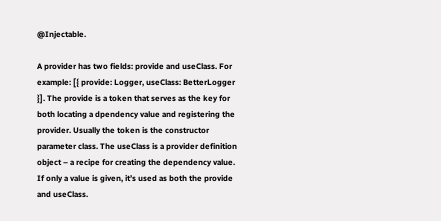@Injectable.

A provider has two fields: provide and useClass. For example: [{ provide: Logger, useClass: BetterLogger }]. The provide is a token that serves as the key for both locating a dpendency value and registering the provider. Usually the token is the constructor parameter class. The useClass is a provider definition object – a recipe for creating the dependency value. If only a value is given, it’s used as both the provide and useClass.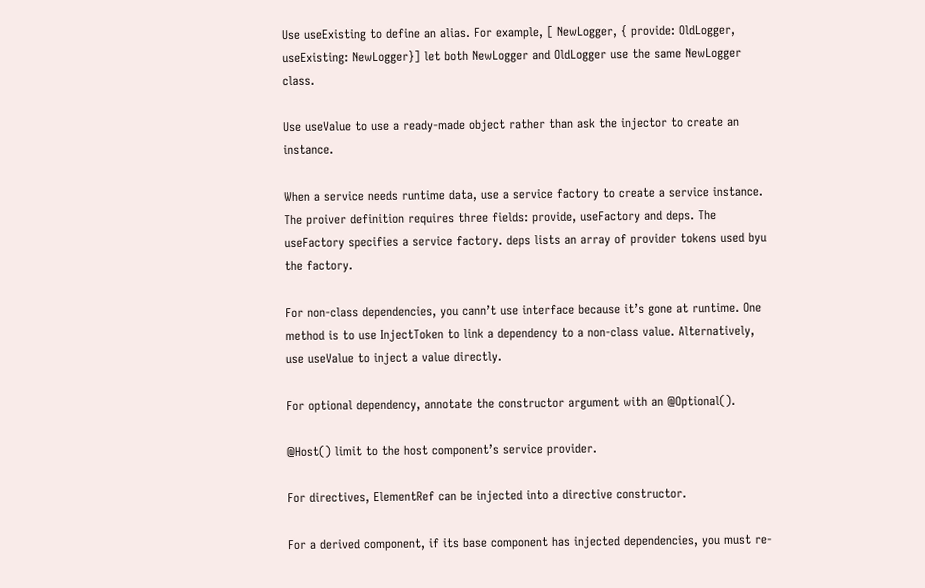Use useExisting to define an alias. For example, [ NewLogger, { provide: OldLogger, useExisting: NewLogger}] let both NewLogger and OldLogger use the same NewLogger class.

Use useValue to use a ready-made object rather than ask the injector to create an instance.

When a service needs runtime data, use a service factory to create a service instance. The proiver definition requires three fields: provide, useFactory and deps. The useFactory specifies a service factory. deps lists an array of provider tokens used byu the factory.

For non-class dependencies, you cann’t use interface because it’s gone at runtime. One method is to use InjectToken to link a dependency to a non-class value. Alternatively, use useValue to inject a value directly.

For optional dependency, annotate the constructor argument with an @Optional().

@Host() limit to the host component’s service provider.

For directives, ElementRef can be injected into a directive constructor.

For a derived component, if its base component has injected dependencies, you must re-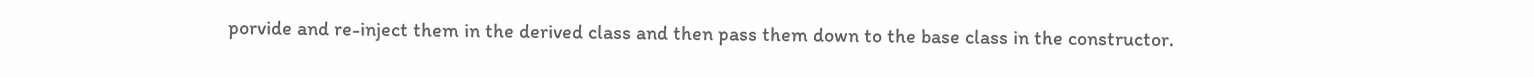porvide and re-inject them in the derived class and then pass them down to the base class in the constructor.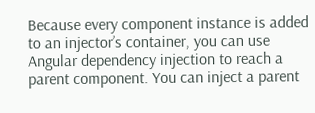Because every component instance is added to an injector’s container, you can use Angular dependency injection to reach a parent component. You can inject a parent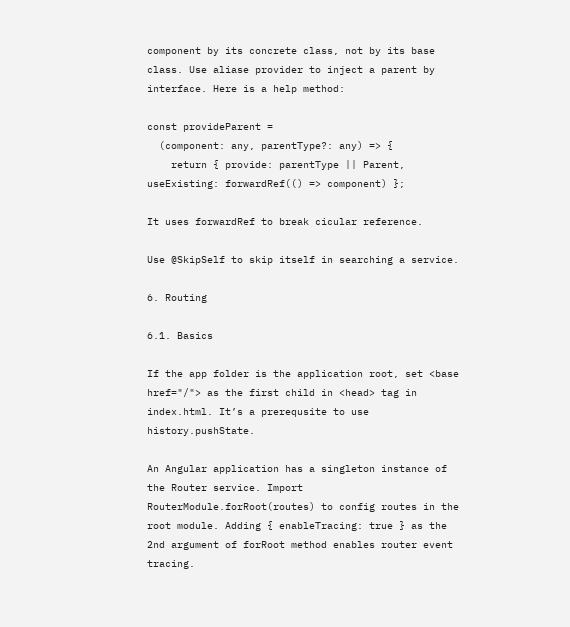component by its concrete class, not by its base class. Use aliase provider to inject a parent by interface. Here is a help method:

const provideParent =
  (component: any, parentType?: any) => {
    return { provide: parentType || Parent, useExisting: forwardRef(() => component) };

It uses forwardRef to break cicular reference.

Use @SkipSelf to skip itself in searching a service.

6. Routing

6.1. Basics

If the app folder is the application root, set <base href="/"> as the first child in <head> tag in index.html. It’s a prerequsite to use history.pushState.

An Angular application has a singleton instance of the Router service. Import RouterModule.forRoot(routes) to config routes in the root module. Adding { enableTracing: true } as the 2nd argument of forRoot method enables router event tracing.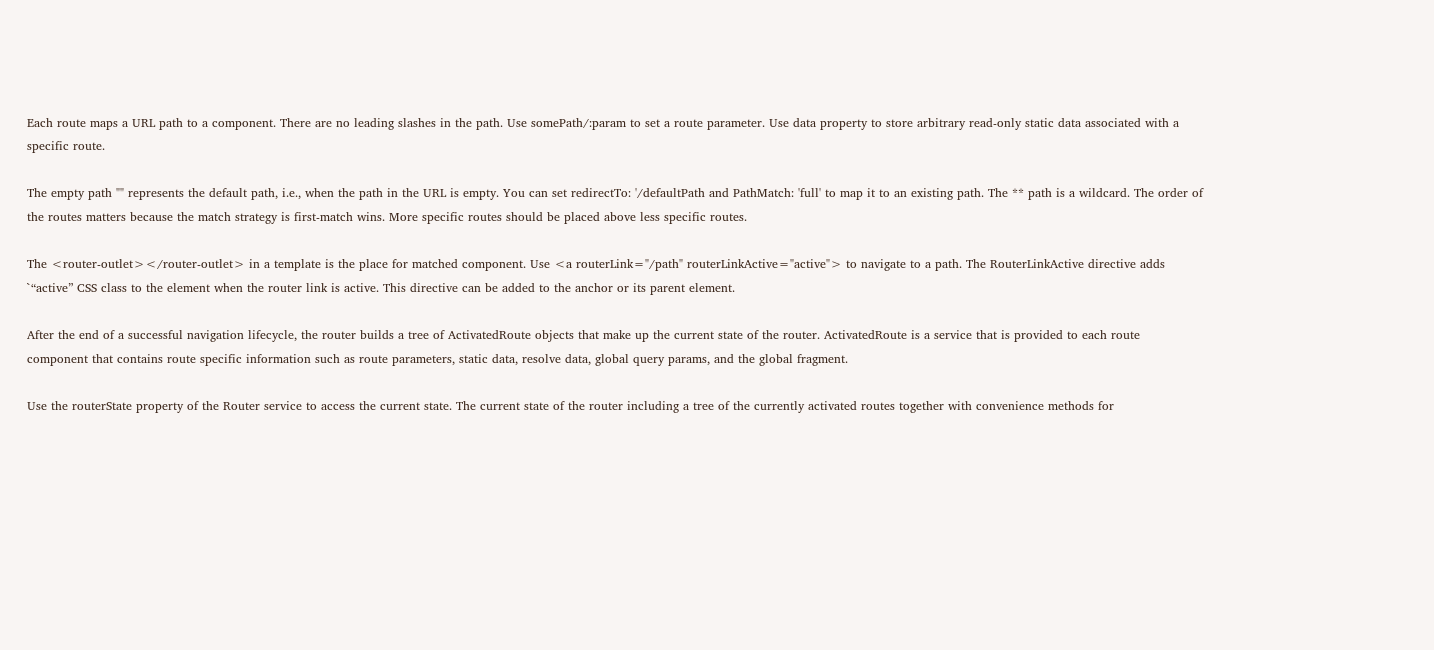Each route maps a URL path to a component. There are no leading slashes in the path. Use somePath/:param to set a route parameter. Use data property to store arbitrary read-only static data associated with a specific route.

The empty path "" represents the default path, i.e., when the path in the URL is empty. You can set redirectTo: '/defaultPath and PathMatch: 'full' to map it to an existing path. The ** path is a wildcard. The order of the routes matters because the match strategy is first-match wins. More specific routes should be placed above less specific routes.

The <router-outlet></router-outlet> in a template is the place for matched component. Use <a routerLink="/path" routerLinkActive="active"> to navigate to a path. The RouterLinkActive directive adds `“active” CSS class to the element when the router link is active. This directive can be added to the anchor or its parent element.

After the end of a successful navigation lifecycle, the router builds a tree of ActivatedRoute objects that make up the current state of the router. ActivatedRoute is a service that is provided to each route component that contains route specific information such as route parameters, static data, resolve data, global query params, and the global fragment.

Use the routerState property of the Router service to access the current state. The current state of the router including a tree of the currently activated routes together with convenience methods for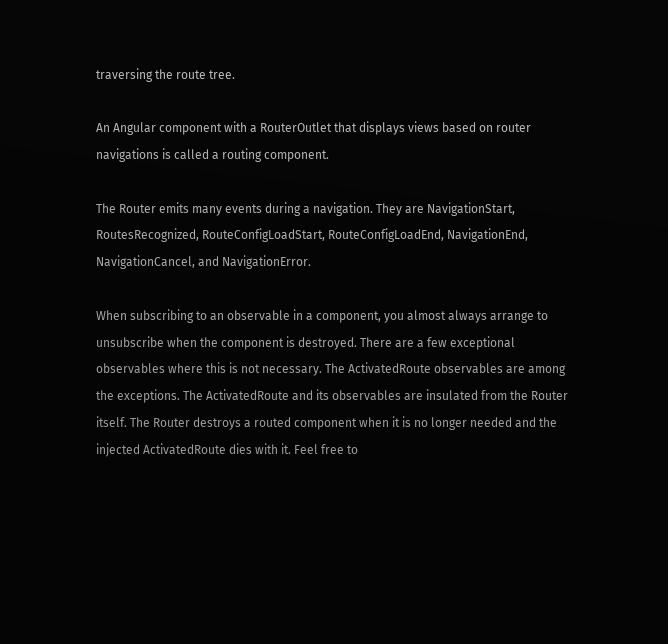traversing the route tree.

An Angular component with a RouterOutlet that displays views based on router navigations is called a routing component.

The Router emits many events during a navigation. They are NavigationStart, RoutesRecognized, RouteConfigLoadStart, RouteConfigLoadEnd, NavigationEnd, NavigationCancel, and NavigationError.

When subscribing to an observable in a component, you almost always arrange to unsubscribe when the component is destroyed. There are a few exceptional observables where this is not necessary. The ActivatedRoute observables are among the exceptions. The ActivatedRoute and its observables are insulated from the Router itself. The Router destroys a routed component when it is no longer needed and the injected ActivatedRoute dies with it. Feel free to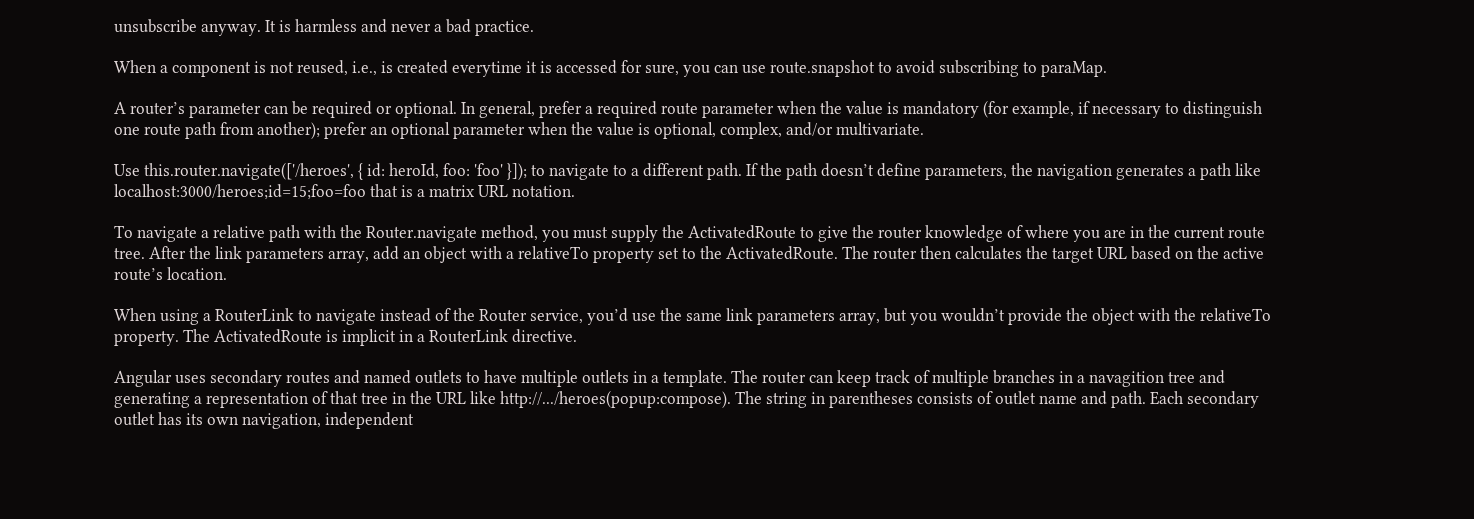unsubscribe anyway. It is harmless and never a bad practice.

When a component is not reused, i.e., is created everytime it is accessed for sure, you can use route.snapshot to avoid subscribing to paraMap.

A router’s parameter can be required or optional. In general, prefer a required route parameter when the value is mandatory (for example, if necessary to distinguish one route path from another); prefer an optional parameter when the value is optional, complex, and/or multivariate.

Use this.router.navigate(['/heroes', { id: heroId, foo: 'foo' }]); to navigate to a different path. If the path doesn’t define parameters, the navigation generates a path like localhost:3000/heroes;id=15;foo=foo that is a matrix URL notation.

To navigate a relative path with the Router.navigate method, you must supply the ActivatedRoute to give the router knowledge of where you are in the current route tree. After the link parameters array, add an object with a relativeTo property set to the ActivatedRoute. The router then calculates the target URL based on the active route’s location.

When using a RouterLink to navigate instead of the Router service, you’d use the same link parameters array, but you wouldn’t provide the object with the relativeTo property. The ActivatedRoute is implicit in a RouterLink directive.

Angular uses secondary routes and named outlets to have multiple outlets in a template. The router can keep track of multiple branches in a navagition tree and generating a representation of that tree in the URL like http://.../heroes(popup:compose). The string in parentheses consists of outlet name and path. Each secondary outlet has its own navigation, independent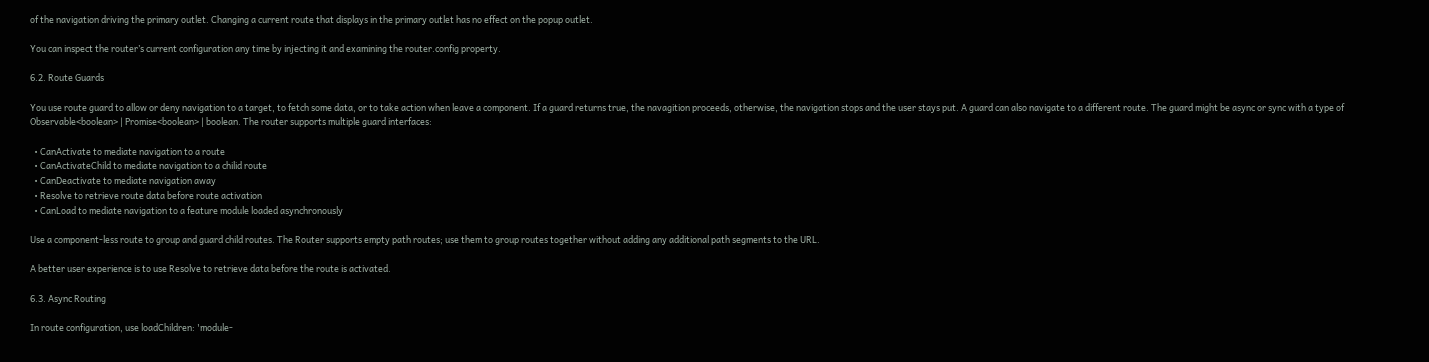of the navigation driving the primary outlet. Changing a current route that displays in the primary outlet has no effect on the popup outlet.

You can inspect the router’s current configuration any time by injecting it and examining the router.config property.

6.2. Route Guards

You use route guard to allow or deny navigation to a target, to fetch some data, or to take action when leave a component. If a guard returns true, the navagition proceeds, otherwise, the navigation stops and the user stays put. A guard can also navigate to a different route. The guard might be async or sync with a type of Observable<boolean> | Promise<boolean> | boolean. The router supports multiple guard interfaces:

  • CanActivate to mediate navigation to a route
  • CanActivateChild to mediate navigation to a chilid route
  • CanDeactivate to mediate navigation away
  • Resolve to retrieve route data before route activation
  • CanLoad to mediate navigation to a feature module loaded asynchronously

Use a component-less route to group and guard child routes. The Router supports empty path routes; use them to group routes together without adding any additional path segments to the URL.

A better user experience is to use Resolve to retrieve data before the route is activated.

6.3. Async Routing

In route configuration, use loadChildren: 'module-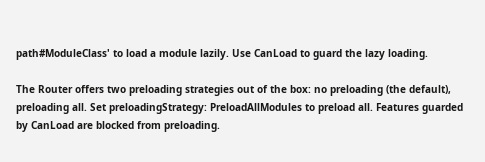path#ModuleClass' to load a module lazily. Use CanLoad to guard the lazy loading.

The Router offers two preloading strategies out of the box: no preloading (the default), preloading all. Set preloadingStrategy: PreloadAllModules to preload all. Features guarded by CanLoad are blocked from preloading.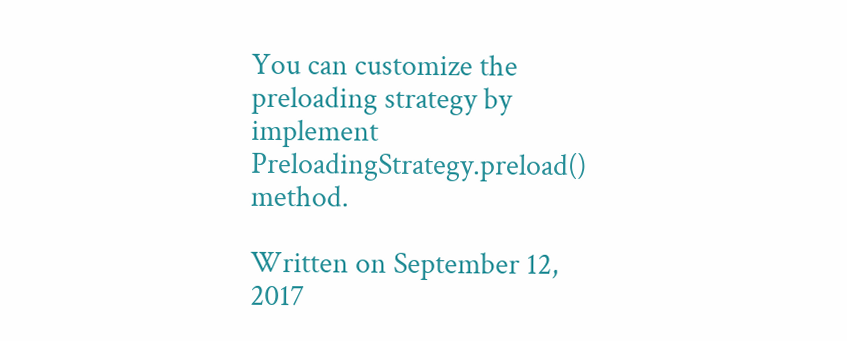You can customize the preloading strategy by implement PreloadingStrategy.preload() method.

Written on September 12, 2017